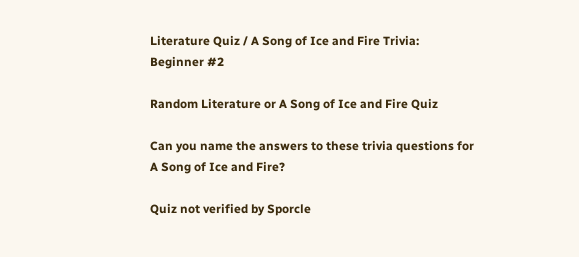Literature Quiz / A Song of Ice and Fire Trivia: Beginner #2

Random Literature or A Song of Ice and Fire Quiz

Can you name the answers to these trivia questions for A Song of Ice and Fire?

Quiz not verified by Sporcle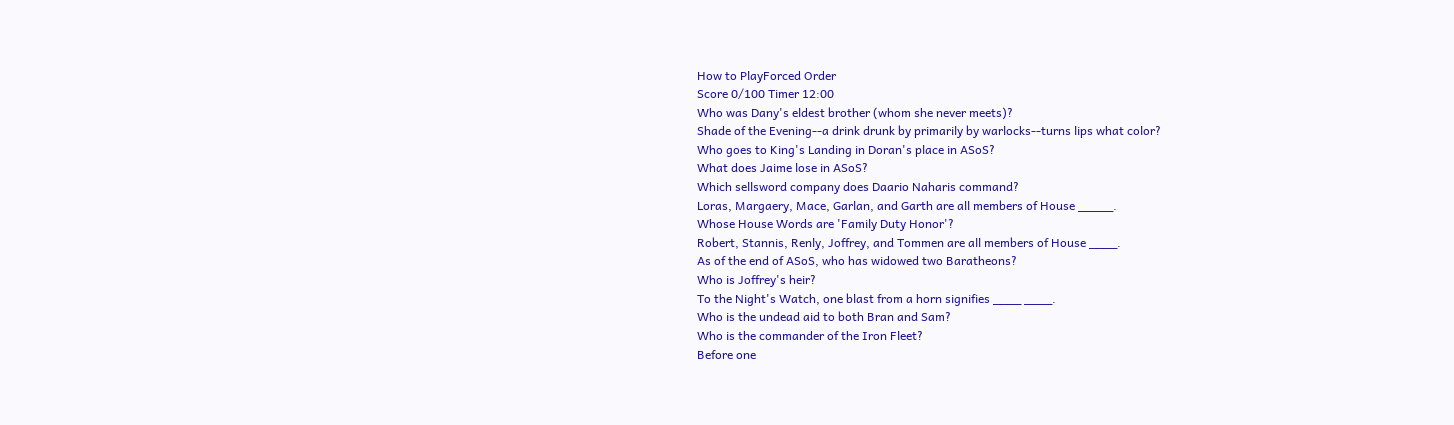How to PlayForced Order
Score 0/100 Timer 12:00
Who was Dany's eldest brother (whom she never meets)?
Shade of the Evening--a drink drunk by primarily by warlocks--turns lips what color?
Who goes to King's Landing in Doran's place in ASoS?
What does Jaime lose in ASoS?
Which sellsword company does Daario Naharis command?
Loras, Margaery, Mace, Garlan, and Garth are all members of House _____.
Whose House Words are 'Family Duty Honor'?
Robert, Stannis, Renly, Joffrey, and Tommen are all members of House ____.
As of the end of ASoS, who has widowed two Baratheons?
Who is Joffrey's heir?
To the Night's Watch, one blast from a horn signifies ____ ____.
Who is the undead aid to both Bran and Sam?
Who is the commander of the Iron Fleet?
Before one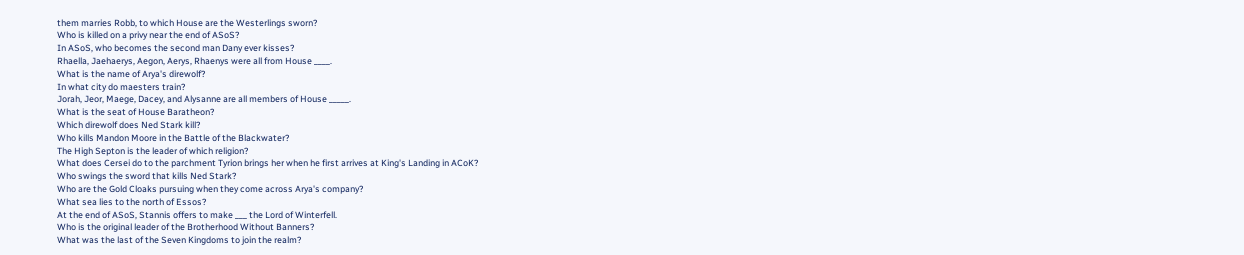them marries Robb, to which House are the Westerlings sworn?
Who is killed on a privy near the end of ASoS?
In ASoS, who becomes the second man Dany ever kisses?
Rhaella, Jaehaerys, Aegon, Aerys, Rhaenys were all from House ____.
What is the name of Arya's direwolf?
In what city do maesters train?
Jorah, Jeor, Maege, Dacey, and Alysanne are all members of House _____.
What is the seat of House Baratheon?
Which direwolf does Ned Stark kill?
Who kills Mandon Moore in the Battle of the Blackwater?
The High Septon is the leader of which religion?
What does Cersei do to the parchment Tyrion brings her when he first arrives at King's Landing in ACoK?
Who swings the sword that kills Ned Stark?
Who are the Gold Cloaks pursuing when they come across Arya's company?
What sea lies to the north of Essos?
At the end of ASoS, Stannis offers to make ___ the Lord of Winterfell.
Who is the original leader of the Brotherhood Without Banners?
What was the last of the Seven Kingdoms to join the realm?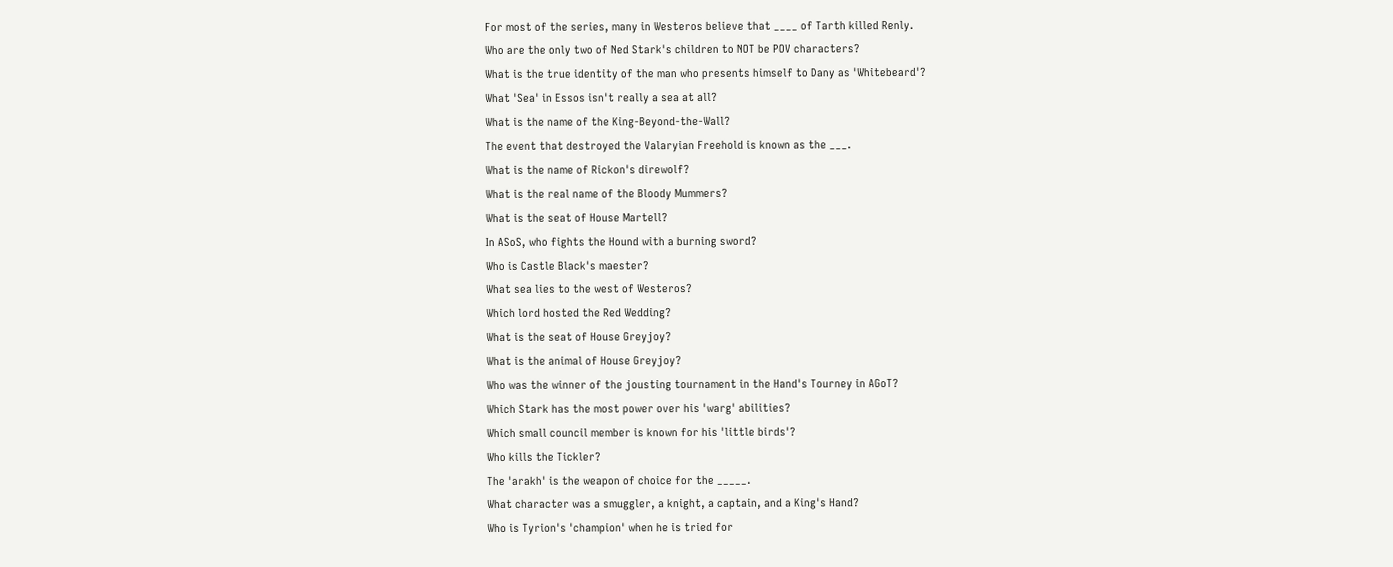For most of the series, many in Westeros believe that ____ of Tarth killed Renly.
Who are the only two of Ned Stark's children to NOT be POV characters?
What is the true identity of the man who presents himself to Dany as 'Whitebeard'?
What 'Sea' in Essos isn't really a sea at all?
What is the name of the King-Beyond-the-Wall?
The event that destroyed the Valaryian Freehold is known as the ___.
What is the name of Rickon's direwolf?
What is the real name of the Bloody Mummers?
What is the seat of House Martell?
In ASoS, who fights the Hound with a burning sword?
Who is Castle Black's maester?
What sea lies to the west of Westeros?
Which lord hosted the Red Wedding?
What is the seat of House Greyjoy?
What is the animal of House Greyjoy?
Who was the winner of the jousting tournament in the Hand's Tourney in AGoT?
Which Stark has the most power over his 'warg' abilities?
Which small council member is known for his 'little birds'?
Who kills the Tickler?
The 'arakh' is the weapon of choice for the _____.
What character was a smuggler, a knight, a captain, and a King's Hand?
Who is Tyrion's 'champion' when he is tried for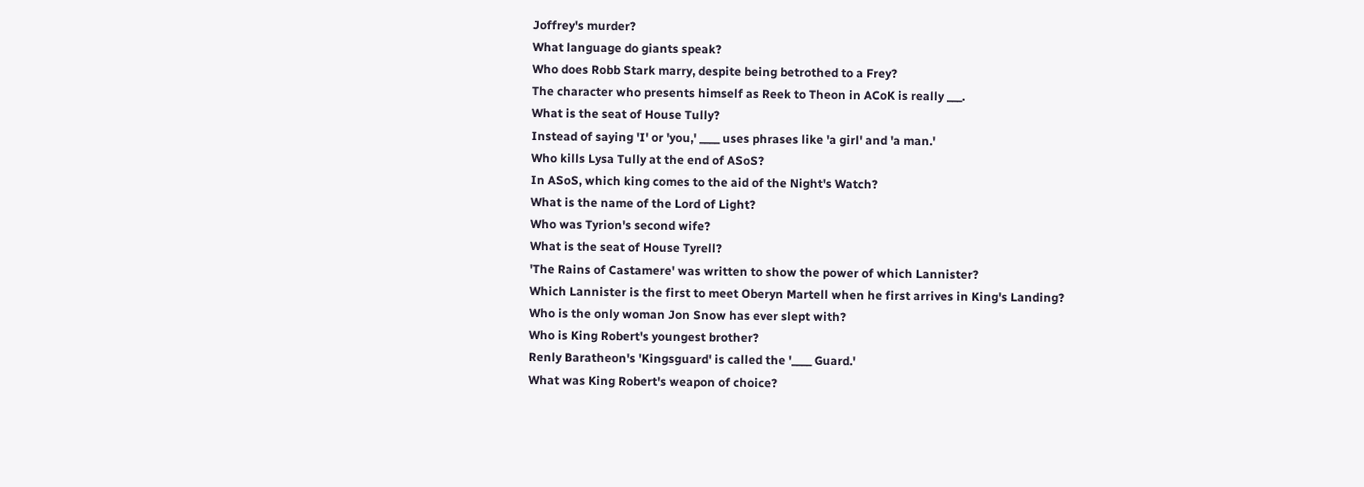Joffrey's murder?
What language do giants speak?
Who does Robb Stark marry, despite being betrothed to a Frey?
The character who presents himself as Reek to Theon in ACoK is really ___.
What is the seat of House Tully?
Instead of saying 'I' or 'you,' ____ uses phrases like 'a girl' and 'a man.'
Who kills Lysa Tully at the end of ASoS?
In ASoS, which king comes to the aid of the Night's Watch?
What is the name of the Lord of Light?
Who was Tyrion's second wife?
What is the seat of House Tyrell?
'The Rains of Castamere' was written to show the power of which Lannister?
Which Lannister is the first to meet Oberyn Martell when he first arrives in King's Landing?
Who is the only woman Jon Snow has ever slept with?
Who is King Robert's youngest brother?
Renly Baratheon's 'Kingsguard' is called the '____ Guard.'
What was King Robert's weapon of choice?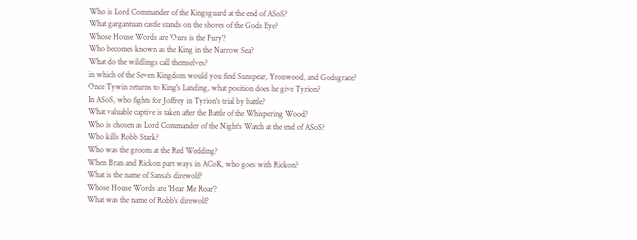Who is Lord Commander of the Kingsguard at the end of ASoS?
What gargantuan castle stands on the shores of the Gods Eye?
Whose House Words are 'Ours is the Fury'?
Who becomes known as the King in the Narrow Sea?
What do the wildlings call themselves?
in which of the Seven Kingdom would you find Sunspear, Yronwood, and Godsgrace?
Once Tywin returns to King's Landing, what position does he give Tyrion?
In ASoS, who fights for Joffrey in Tyrion's trial by battle?
What valuable captive is taken after the Battle of the Whispering Wood?
Who is chosen as Lord Commander of the Night's Watch at the end of ASoS?
Who kills Robb Stark?
Who was the groom at the Red Wedding?
When Bran and Rickon part ways in ACoK, who goes with Rickon?
What is the name of Sansa's direwolf?
Whose House Words are 'Hear Me Roar'?
What was the name of Robb's direwolf?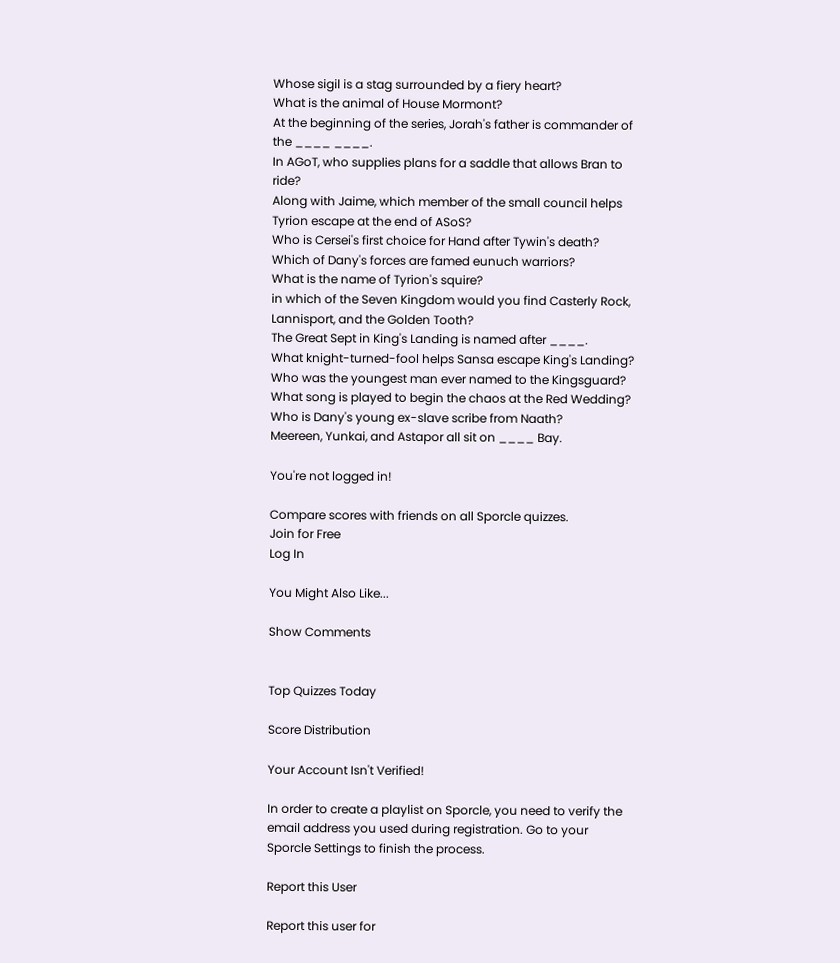Whose sigil is a stag surrounded by a fiery heart?
What is the animal of House Mormont?
At the beginning of the series, Jorah's father is commander of the ____ ____.
In AGoT, who supplies plans for a saddle that allows Bran to ride?
Along with Jaime, which member of the small council helps Tyrion escape at the end of ASoS?
Who is Cersei's first choice for Hand after Tywin's death?
Which of Dany's forces are famed eunuch warriors?
What is the name of Tyrion's squire?
in which of the Seven Kingdom would you find Casterly Rock, Lannisport, and the Golden Tooth?
The Great Sept in King's Landing is named after ____.
What knight-turned-fool helps Sansa escape King's Landing?
Who was the youngest man ever named to the Kingsguard?
What song is played to begin the chaos at the Red Wedding?
Who is Dany's young ex-slave scribe from Naath?
Meereen, Yunkai, and Astapor all sit on ____ Bay.

You're not logged in!

Compare scores with friends on all Sporcle quizzes.
Join for Free
Log In

You Might Also Like...

Show Comments


Top Quizzes Today

Score Distribution

Your Account Isn't Verified!

In order to create a playlist on Sporcle, you need to verify the email address you used during registration. Go to your Sporcle Settings to finish the process.

Report this User

Report this user for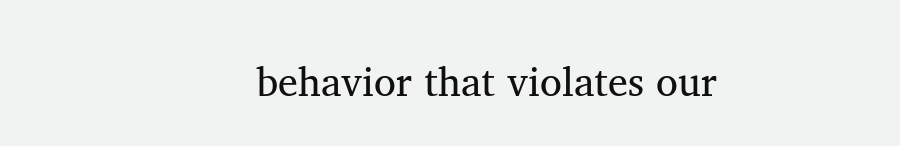behavior that violates our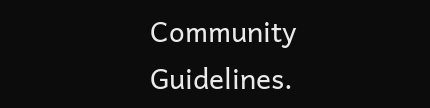Community Guidelines.